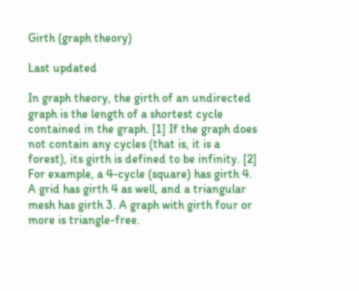Girth (graph theory)

Last updated

In graph theory, the girth of an undirected graph is the length of a shortest cycle contained in the graph. [1] If the graph does not contain any cycles (that is, it is a forest), its girth is defined to be infinity. [2] For example, a 4-cycle (square) has girth 4. A grid has girth 4 as well, and a triangular mesh has girth 3. A graph with girth four or more is triangle-free.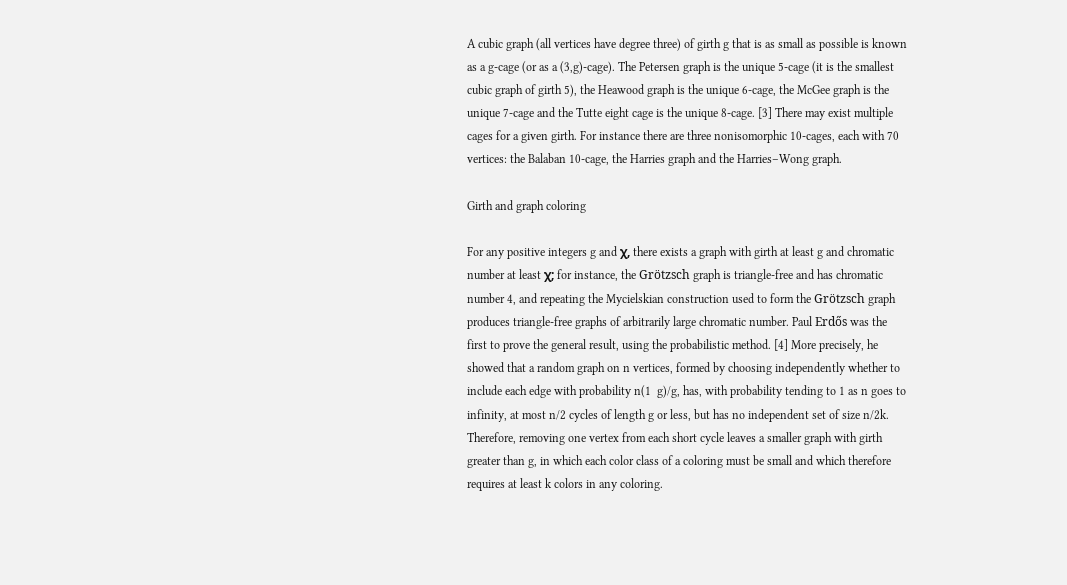A cubic graph (all vertices have degree three) of girth g that is as small as possible is known as a g-cage (or as a (3,g)-cage). The Petersen graph is the unique 5-cage (it is the smallest cubic graph of girth 5), the Heawood graph is the unique 6-cage, the McGee graph is the unique 7-cage and the Tutte eight cage is the unique 8-cage. [3] There may exist multiple cages for a given girth. For instance there are three nonisomorphic 10-cages, each with 70 vertices: the Balaban 10-cage, the Harries graph and the Harries–Wong graph.

Girth and graph coloring

For any positive integers g and χ, there exists a graph with girth at least g and chromatic number at least χ; for instance, the Grötzsch graph is triangle-free and has chromatic number 4, and repeating the Mycielskian construction used to form the Grötzsch graph produces triangle-free graphs of arbitrarily large chromatic number. Paul Erdős was the first to prove the general result, using the probabilistic method. [4] More precisely, he showed that a random graph on n vertices, formed by choosing independently whether to include each edge with probability n(1  g)/g, has, with probability tending to 1 as n goes to infinity, at most n/2 cycles of length g or less, but has no independent set of size n/2k. Therefore, removing one vertex from each short cycle leaves a smaller graph with girth greater than g, in which each color class of a coloring must be small and which therefore requires at least k colors in any coloring.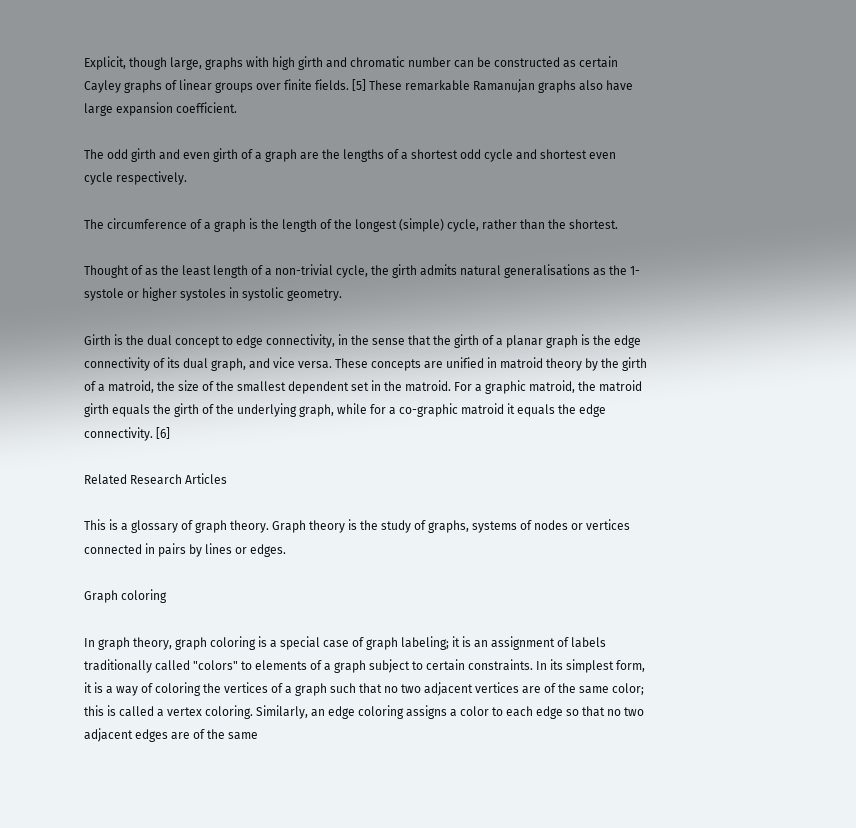Explicit, though large, graphs with high girth and chromatic number can be constructed as certain Cayley graphs of linear groups over finite fields. [5] These remarkable Ramanujan graphs also have large expansion coefficient.

The odd girth and even girth of a graph are the lengths of a shortest odd cycle and shortest even cycle respectively.

The circumference of a graph is the length of the longest (simple) cycle, rather than the shortest.

Thought of as the least length of a non-trivial cycle, the girth admits natural generalisations as the 1-systole or higher systoles in systolic geometry.

Girth is the dual concept to edge connectivity, in the sense that the girth of a planar graph is the edge connectivity of its dual graph, and vice versa. These concepts are unified in matroid theory by the girth of a matroid, the size of the smallest dependent set in the matroid. For a graphic matroid, the matroid girth equals the girth of the underlying graph, while for a co-graphic matroid it equals the edge connectivity. [6]

Related Research Articles

This is a glossary of graph theory. Graph theory is the study of graphs, systems of nodes or vertices connected in pairs by lines or edges.

Graph coloring

In graph theory, graph coloring is a special case of graph labeling; it is an assignment of labels traditionally called "colors" to elements of a graph subject to certain constraints. In its simplest form, it is a way of coloring the vertices of a graph such that no two adjacent vertices are of the same color; this is called a vertex coloring. Similarly, an edge coloring assigns a color to each edge so that no two adjacent edges are of the same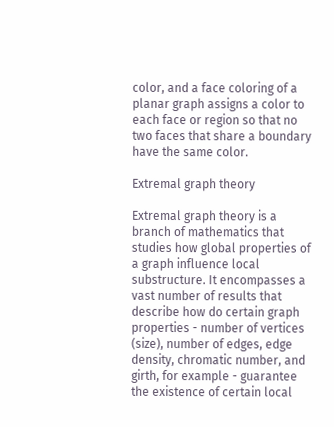color, and a face coloring of a planar graph assigns a color to each face or region so that no two faces that share a boundary have the same color.

Extremal graph theory

Extremal graph theory is a branch of mathematics that studies how global properties of a graph influence local substructure. It encompasses a vast number of results that describe how do certain graph properties - number of vertices (size), number of edges, edge density, chromatic number, and girth, for example - guarantee the existence of certain local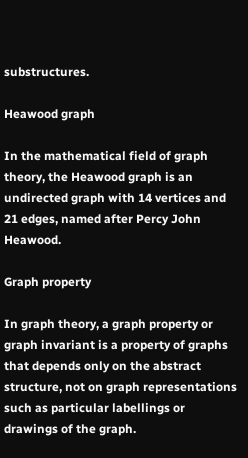substructures.

Heawood graph

In the mathematical field of graph theory, the Heawood graph is an undirected graph with 14 vertices and 21 edges, named after Percy John Heawood.

Graph property

In graph theory, a graph property or graph invariant is a property of graphs that depends only on the abstract structure, not on graph representations such as particular labellings or drawings of the graph.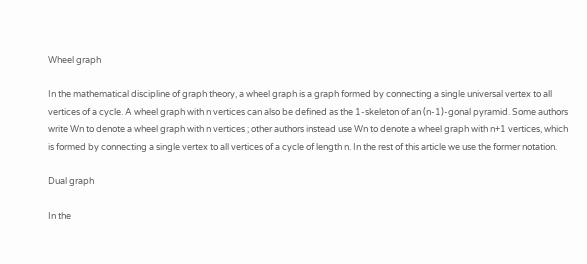Wheel graph

In the mathematical discipline of graph theory, a wheel graph is a graph formed by connecting a single universal vertex to all vertices of a cycle. A wheel graph with n vertices can also be defined as the 1-skeleton of an (n-1)-gonal pyramid. Some authors write Wn to denote a wheel graph with n vertices ; other authors instead use Wn to denote a wheel graph with n+1 vertices, which is formed by connecting a single vertex to all vertices of a cycle of length n. In the rest of this article we use the former notation.

Dual graph

In the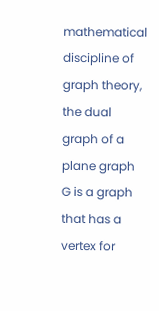mathematical discipline of graph theory, the dual graph of a plane graph G is a graph that has a vertex for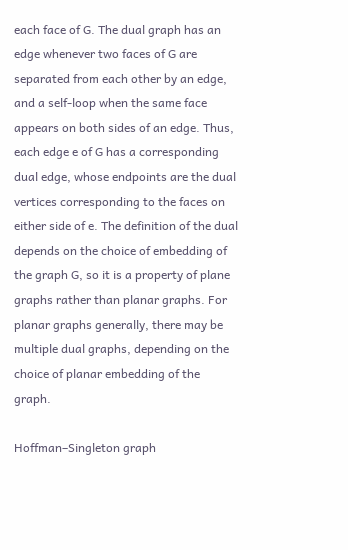each face of G. The dual graph has an edge whenever two faces of G are separated from each other by an edge, and a self-loop when the same face appears on both sides of an edge. Thus, each edge e of G has a corresponding dual edge, whose endpoints are the dual vertices corresponding to the faces on either side of e. The definition of the dual depends on the choice of embedding of the graph G, so it is a property of plane graphs rather than planar graphs. For planar graphs generally, there may be multiple dual graphs, depending on the choice of planar embedding of the graph.

Hoffman–Singleton graph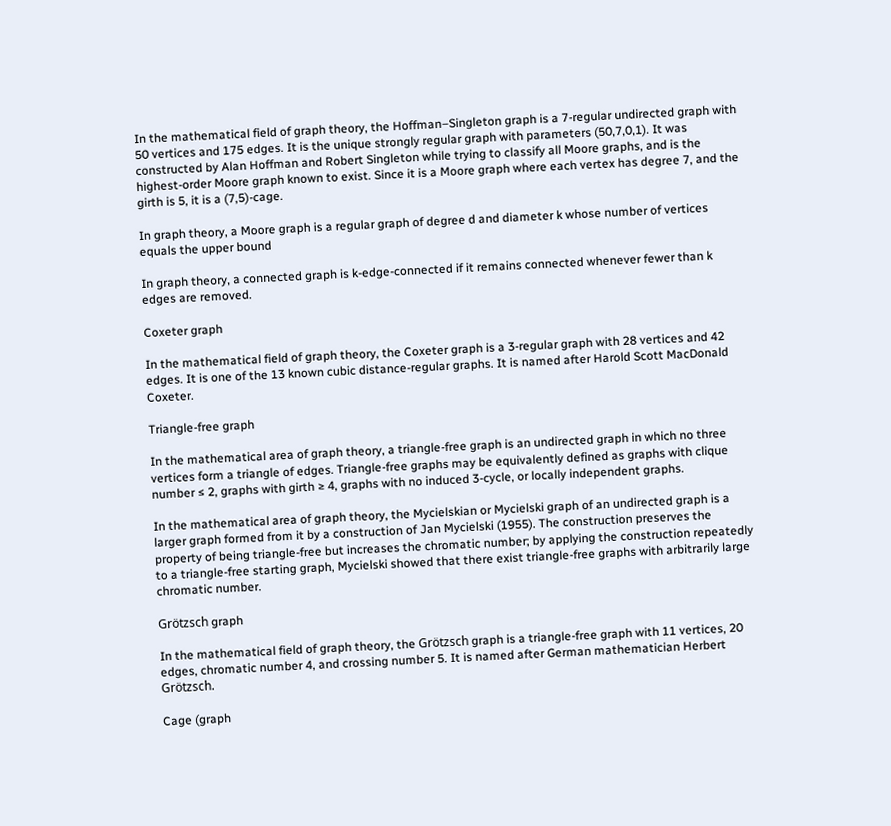In the mathematical field of graph theory, the Hoffman–Singleton graph is a 7-regular undirected graph with 50 vertices and 175 edges. It is the unique strongly regular graph with parameters (50,7,0,1). It was constructed by Alan Hoffman and Robert Singleton while trying to classify all Moore graphs, and is the highest-order Moore graph known to exist. Since it is a Moore graph where each vertex has degree 7, and the girth is 5, it is a (7,5)-cage.

In graph theory, a Moore graph is a regular graph of degree d and diameter k whose number of vertices equals the upper bound

In graph theory, a connected graph is k-edge-connected if it remains connected whenever fewer than k edges are removed.

Coxeter graph

In the mathematical field of graph theory, the Coxeter graph is a 3-regular graph with 28 vertices and 42 edges. It is one of the 13 known cubic distance-regular graphs. It is named after Harold Scott MacDonald Coxeter.

Triangle-free graph

In the mathematical area of graph theory, a triangle-free graph is an undirected graph in which no three vertices form a triangle of edges. Triangle-free graphs may be equivalently defined as graphs with clique number ≤ 2, graphs with girth ≥ 4, graphs with no induced 3-cycle, or locally independent graphs.

In the mathematical area of graph theory, the Mycielskian or Mycielski graph of an undirected graph is a larger graph formed from it by a construction of Jan Mycielski (1955). The construction preserves the property of being triangle-free but increases the chromatic number; by applying the construction repeatedly to a triangle-free starting graph, Mycielski showed that there exist triangle-free graphs with arbitrarily large chromatic number.

Grötzsch graph

In the mathematical field of graph theory, the Grötzsch graph is a triangle-free graph with 11 vertices, 20 edges, chromatic number 4, and crossing number 5. It is named after German mathematician Herbert Grötzsch.

Cage (graph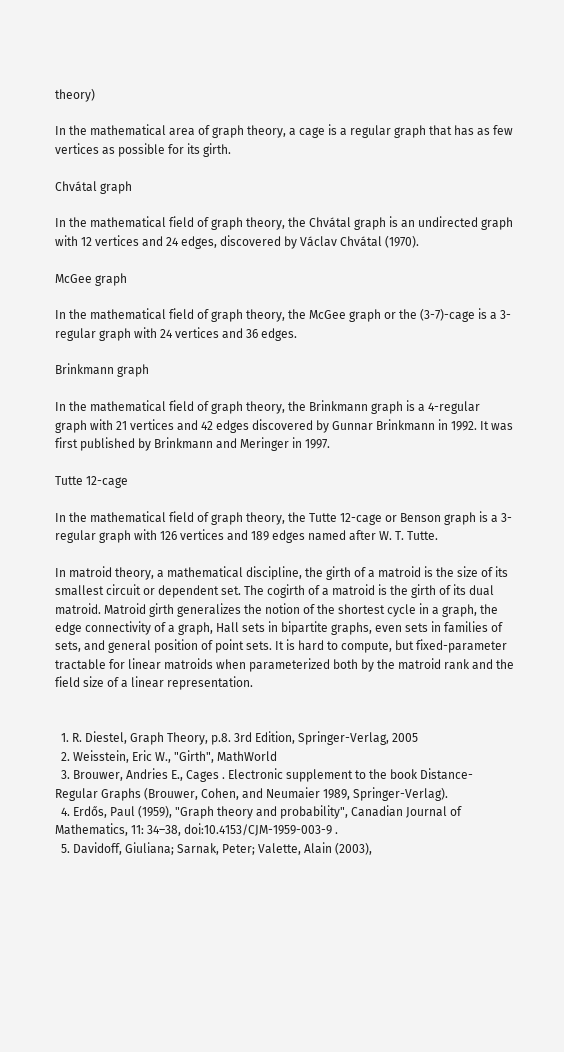theory)

In the mathematical area of graph theory, a cage is a regular graph that has as few vertices as possible for its girth.

Chvátal graph

In the mathematical field of graph theory, the Chvátal graph is an undirected graph with 12 vertices and 24 edges, discovered by Václav Chvátal (1970).

McGee graph

In the mathematical field of graph theory, the McGee graph or the (3-7)-cage is a 3-regular graph with 24 vertices and 36 edges.

Brinkmann graph

In the mathematical field of graph theory, the Brinkmann graph is a 4-regular graph with 21 vertices and 42 edges discovered by Gunnar Brinkmann in 1992. It was first published by Brinkmann and Meringer in 1997.

Tutte 12-cage

In the mathematical field of graph theory, the Tutte 12-cage or Benson graph is a 3-regular graph with 126 vertices and 189 edges named after W. T. Tutte.

In matroid theory, a mathematical discipline, the girth of a matroid is the size of its smallest circuit or dependent set. The cogirth of a matroid is the girth of its dual matroid. Matroid girth generalizes the notion of the shortest cycle in a graph, the edge connectivity of a graph, Hall sets in bipartite graphs, even sets in families of sets, and general position of point sets. It is hard to compute, but fixed-parameter tractable for linear matroids when parameterized both by the matroid rank and the field size of a linear representation.


  1. R. Diestel, Graph Theory, p.8. 3rd Edition, Springer-Verlag, 2005
  2. Weisstein, Eric W., "Girth", MathWorld
  3. Brouwer, Andries E., Cages . Electronic supplement to the book Distance-Regular Graphs (Brouwer, Cohen, and Neumaier 1989, Springer-Verlag).
  4. Erdős, Paul (1959), "Graph theory and probability", Canadian Journal of Mathematics, 11: 34–38, doi:10.4153/CJM-1959-003-9 .
  5. Davidoff, Giuliana; Sarnak, Peter; Valette, Alain (2003),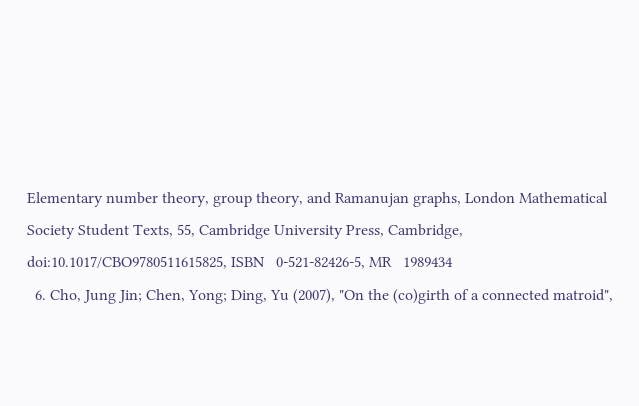Elementary number theory, group theory, and Ramanujan graphs, London Mathematical Society Student Texts, 55, Cambridge University Press, Cambridge, doi:10.1017/CBO9780511615825, ISBN   0-521-82426-5, MR   1989434
  6. Cho, Jung Jin; Chen, Yong; Ding, Yu (2007), "On the (co)girth of a connected matroid",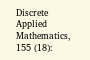Discrete Applied Mathematics, 155 (18):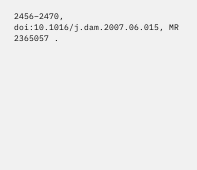2456–2470, doi:10.1016/j.dam.2007.06.015, MR   2365057 .